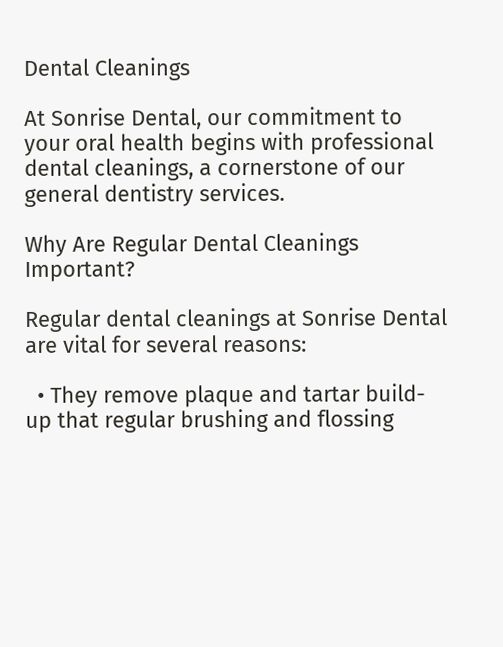Dental Cleanings

At Sonrise Dental, our commitment to your oral health begins with professional dental cleanings, a cornerstone of our general dentistry services.

Why Are Regular Dental Cleanings Important?

Regular dental cleanings at Sonrise Dental are vital for several reasons:

  • They remove plaque and tartar build-up that regular brushing and flossing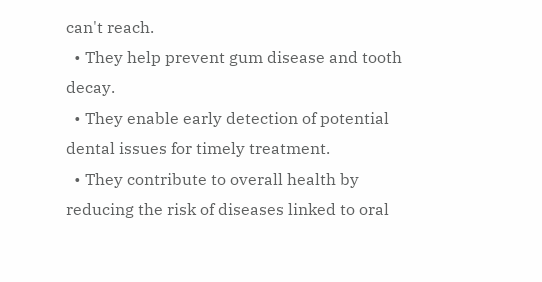can't reach.
  • They help prevent gum disease and tooth decay.
  • They enable early detection of potential dental issues for timely treatment.
  • They contribute to overall health by reducing the risk of diseases linked to oral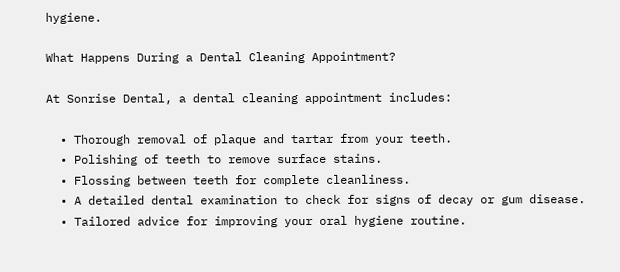hygiene.

What Happens During a Dental Cleaning Appointment?

At Sonrise Dental, a dental cleaning appointment includes:

  • Thorough removal of plaque and tartar from your teeth.
  • Polishing of teeth to remove surface stains.
  • Flossing between teeth for complete cleanliness.
  • A detailed dental examination to check for signs of decay or gum disease.
  • Tailored advice for improving your oral hygiene routine.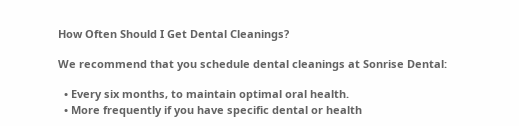How Often Should I Get Dental Cleanings?

We recommend that you schedule dental cleanings at Sonrise Dental:

  • Every six months, to maintain optimal oral health.
  • More frequently if you have specific dental or health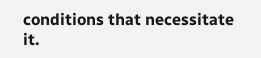conditions that necessitate it.